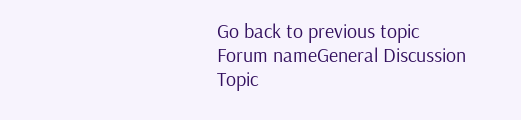Go back to previous topic
Forum nameGeneral Discussion
Topic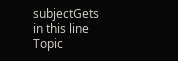subjectGets in this line
Topic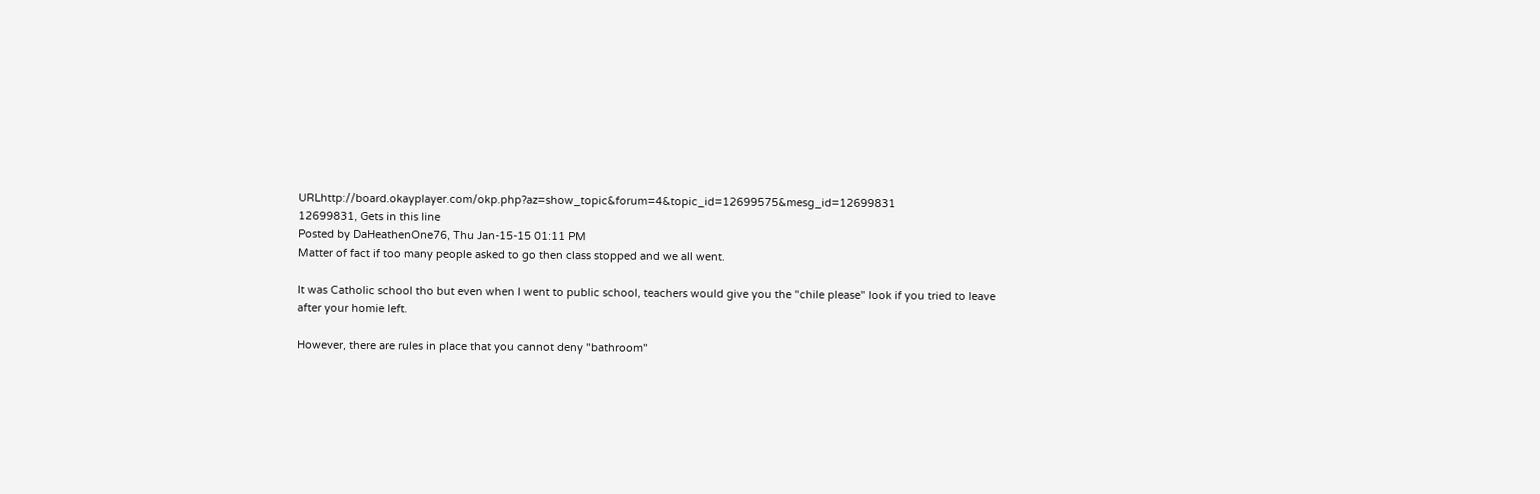URLhttp://board.okayplayer.com/okp.php?az=show_topic&forum=4&topic_id=12699575&mesg_id=12699831
12699831, Gets in this line
Posted by DaHeathenOne76, Thu Jan-15-15 01:11 PM
Matter of fact if too many people asked to go then class stopped and we all went.

It was Catholic school tho but even when I went to public school, teachers would give you the "chile please" look if you tried to leave after your homie left.

However, there are rules in place that you cannot deny "bathroom"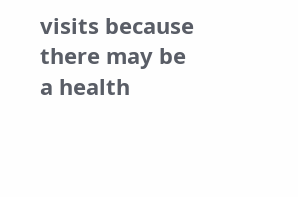visits because there may be a health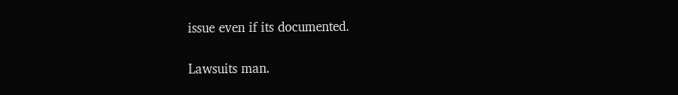issue even if its documented.

Lawsuits man.